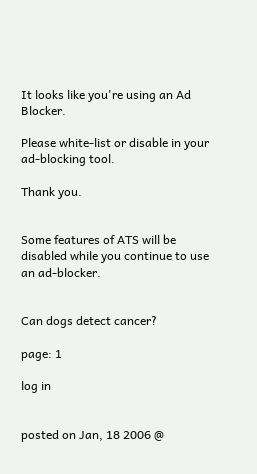It looks like you're using an Ad Blocker.

Please white-list or disable in your ad-blocking tool.

Thank you.


Some features of ATS will be disabled while you continue to use an ad-blocker.


Can dogs detect cancer?

page: 1

log in


posted on Jan, 18 2006 @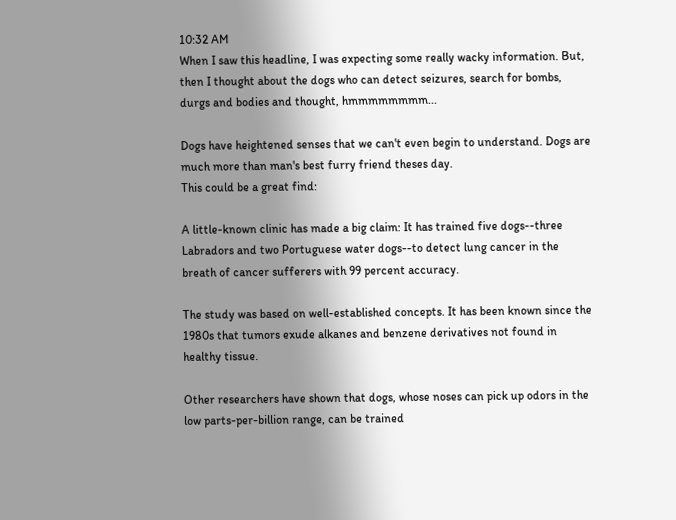10:32 AM
When I saw this headline, I was expecting some really wacky information. But, then I thought about the dogs who can detect seizures, search for bombs, durgs and bodies and thought, hmmmmmmmm...

Dogs have heightened senses that we can't even begin to understand. Dogs are much more than man's best furry friend theses day.
This could be a great find:

A little-known clinic has made a big claim: It has trained five dogs--three Labradors and two Portuguese water dogs--to detect lung cancer in the breath of cancer sufferers with 99 percent accuracy.

The study was based on well-established concepts. It has been known since the 1980s that tumors exude alkanes and benzene derivatives not found in healthy tissue.

Other researchers have shown that dogs, whose noses can pick up odors in the low parts-per-billion range, can be trained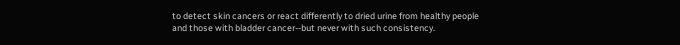to detect skin cancers or react differently to dried urine from healthy people and those with bladder cancer--but never with such consistency.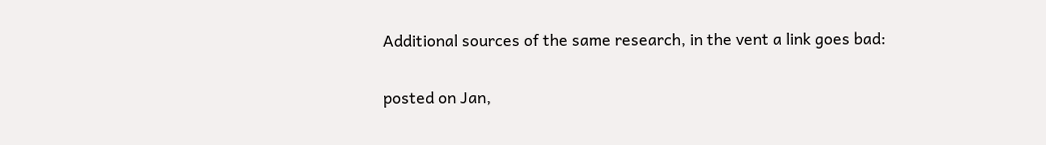Additional sources of the same research, in the vent a link goes bad:

posted on Jan,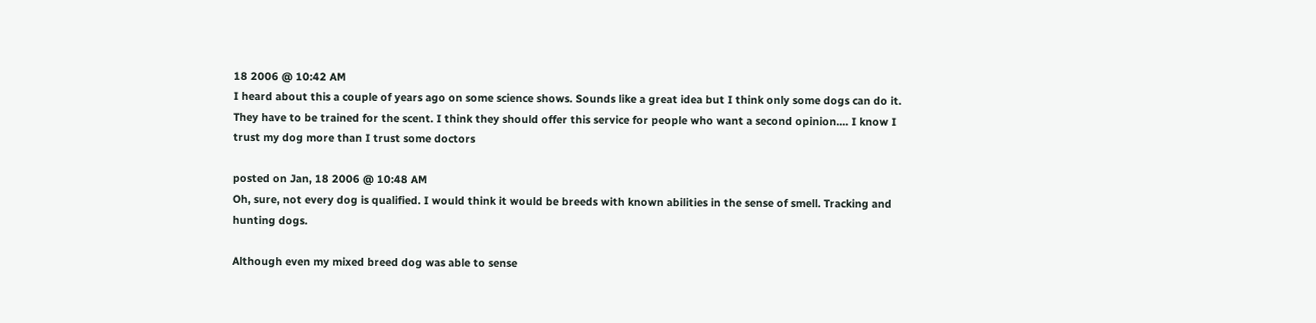18 2006 @ 10:42 AM
I heard about this a couple of years ago on some science shows. Sounds like a great idea but I think only some dogs can do it. They have to be trained for the scent. I think they should offer this service for people who want a second opinion.... I know I trust my dog more than I trust some doctors

posted on Jan, 18 2006 @ 10:48 AM
Oh, sure, not every dog is qualified. I would think it would be breeds with known abilities in the sense of smell. Tracking and hunting dogs.

Although even my mixed breed dog was able to sense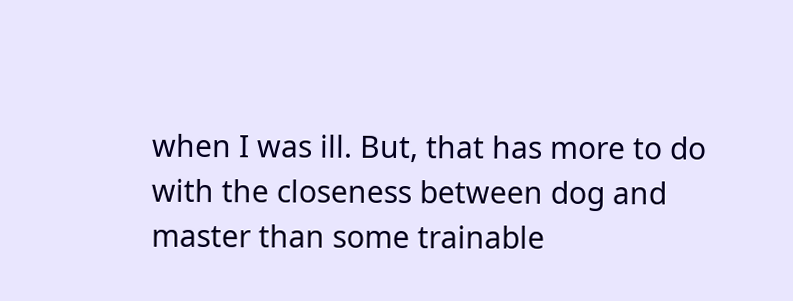when I was ill. But, that has more to do with the closeness between dog and master than some trainable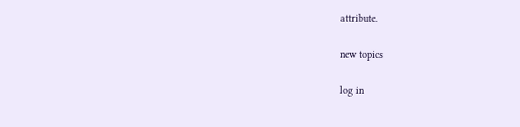attribute.

new topics

log in